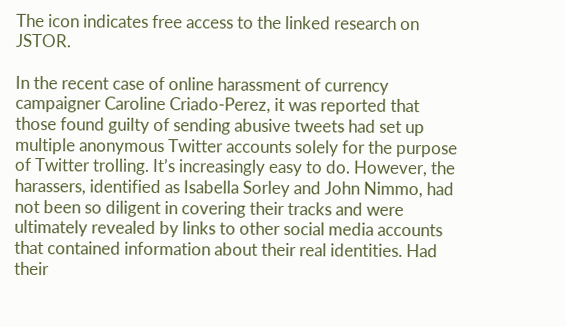The icon indicates free access to the linked research on JSTOR.

In the recent case of online harassment of currency campaigner Caroline Criado-Perez, it was reported that those found guilty of sending abusive tweets had set up multiple anonymous Twitter accounts solely for the purpose of Twitter trolling. It’s increasingly easy to do. However, the harassers, identified as Isabella Sorley and John Nimmo, had not been so diligent in covering their tracks and were ultimately revealed by links to other social media accounts that contained information about their real identities. Had their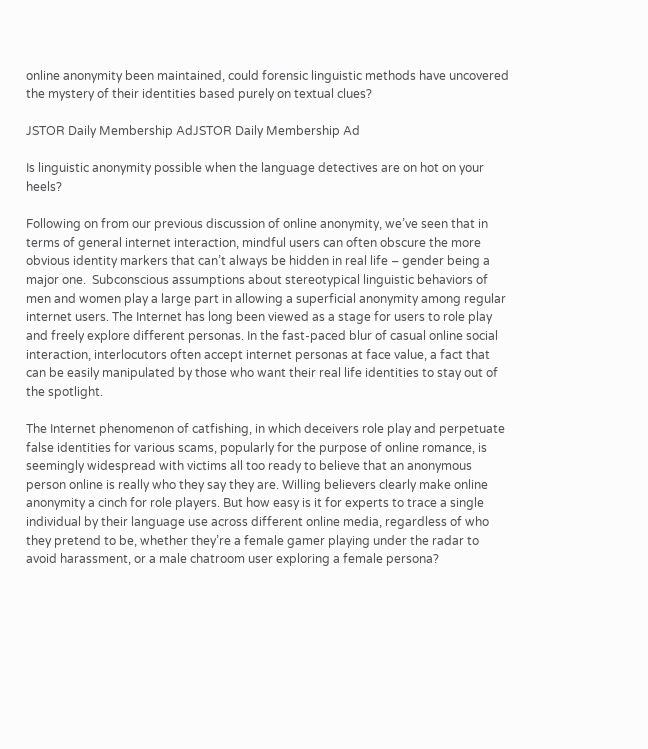online anonymity been maintained, could forensic linguistic methods have uncovered the mystery of their identities based purely on textual clues?

JSTOR Daily Membership AdJSTOR Daily Membership Ad

Is linguistic anonymity possible when the language detectives are on hot on your heels?

Following on from our previous discussion of online anonymity, we’ve seen that in terms of general internet interaction, mindful users can often obscure the more obvious identity markers that can’t always be hidden in real life – gender being a major one.  Subconscious assumptions about stereotypical linguistic behaviors of men and women play a large part in allowing a superficial anonymity among regular internet users. The Internet has long been viewed as a stage for users to role play and freely explore different personas. In the fast-paced blur of casual online social interaction, interlocutors often accept internet personas at face value, a fact that can be easily manipulated by those who want their real life identities to stay out of the spotlight.

The Internet phenomenon of catfishing, in which deceivers role play and perpetuate false identities for various scams, popularly for the purpose of online romance, is seemingly widespread with victims all too ready to believe that an anonymous person online is really who they say they are. Willing believers clearly make online anonymity a cinch for role players. But how easy is it for experts to trace a single individual by their language use across different online media, regardless of who they pretend to be, whether they’re a female gamer playing under the radar to avoid harassment, or a male chatroom user exploring a female persona?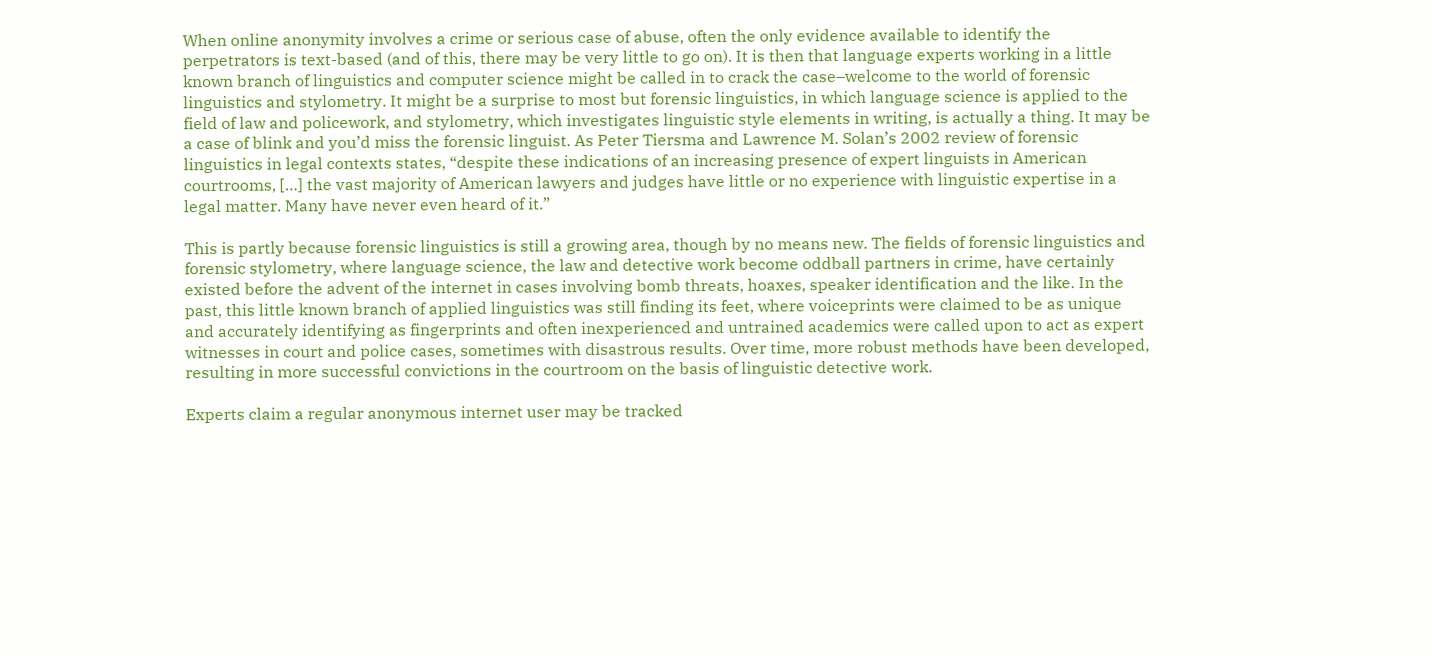When online anonymity involves a crime or serious case of abuse, often the only evidence available to identify the perpetrators is text-based (and of this, there may be very little to go on). It is then that language experts working in a little known branch of linguistics and computer science might be called in to crack the case–welcome to the world of forensic linguistics and stylometry. It might be a surprise to most but forensic linguistics, in which language science is applied to the field of law and policework, and stylometry, which investigates linguistic style elements in writing, is actually a thing. It may be a case of blink and you’d miss the forensic linguist. As Peter Tiersma and Lawrence M. Solan’s 2002 review of forensic linguistics in legal contexts states, “despite these indications of an increasing presence of expert linguists in American courtrooms, […] the vast majority of American lawyers and judges have little or no experience with linguistic expertise in a legal matter. Many have never even heard of it.”

This is partly because forensic linguistics is still a growing area, though by no means new. The fields of forensic linguistics and forensic stylometry, where language science, the law and detective work become oddball partners in crime, have certainly existed before the advent of the internet in cases involving bomb threats, hoaxes, speaker identification and the like. In the past, this little known branch of applied linguistics was still finding its feet, where voiceprints were claimed to be as unique and accurately identifying as fingerprints and often inexperienced and untrained academics were called upon to act as expert witnesses in court and police cases, sometimes with disastrous results. Over time, more robust methods have been developed, resulting in more successful convictions in the courtroom on the basis of linguistic detective work.

Experts claim a regular anonymous internet user may be tracked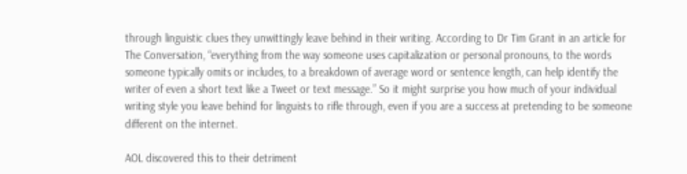through linguistic clues they unwittingly leave behind in their writing. According to Dr Tim Grant in an article for The Conversation, “everything from the way someone uses capitalization or personal pronouns, to the words someone typically omits or includes, to a breakdown of average word or sentence length, can help identify the writer of even a short text like a Tweet or text message.” So it might surprise you how much of your individual writing style you leave behind for linguists to rifle through, even if you are a success at pretending to be someone different on the internet.

AOL discovered this to their detriment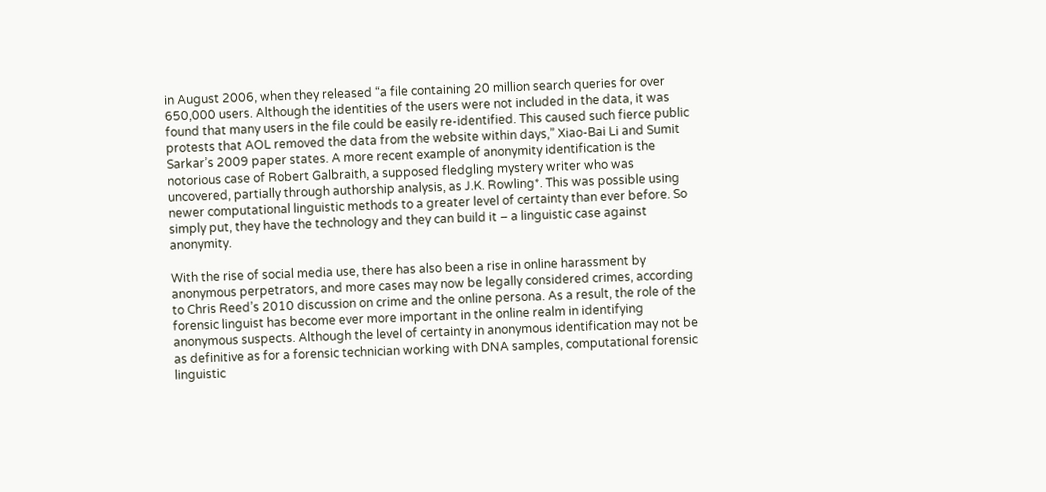in August 2006, when they released “a file containing 20 million search queries for over 650,000 users. Although the identities of the users were not included in the data, it was found that many users in the file could be easily re-identified. This caused such fierce public protests that AOL removed the data from the website within days,” Xiao-Bai Li and Sumit Sarkar’s 2009 paper states. A more recent example of anonymity identification is the notorious case of Robert Galbraith, a supposed fledgling mystery writer who was uncovered, partially through authorship analysis, as J.K. Rowling*. This was possible using newer computational linguistic methods to a greater level of certainty than ever before. So simply put, they have the technology and they can build it – a linguistic case against anonymity.

With the rise of social media use, there has also been a rise in online harassment by anonymous perpetrators, and more cases may now be legally considered crimes, according to Chris Reed’s 2010 discussion on crime and the online persona. As a result, the role of the forensic linguist has become ever more important in the online realm in identifying anonymous suspects. Although the level of certainty in anonymous identification may not be as definitive as for a forensic technician working with DNA samples, computational forensic linguistic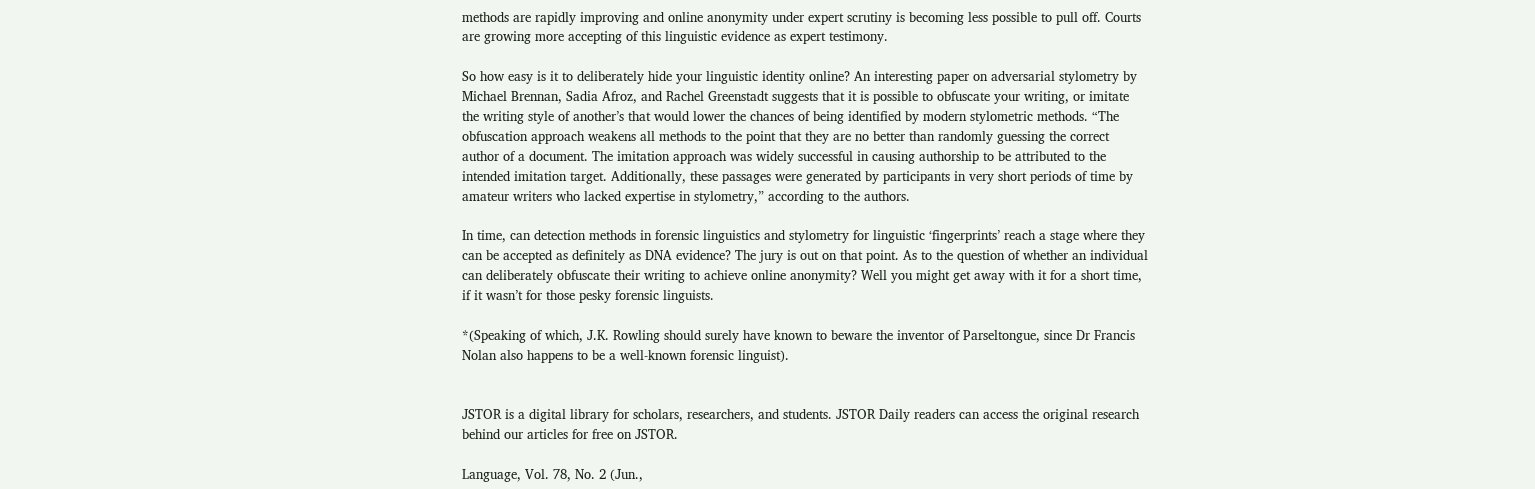methods are rapidly improving and online anonymity under expert scrutiny is becoming less possible to pull off. Courts are growing more accepting of this linguistic evidence as expert testimony.

So how easy is it to deliberately hide your linguistic identity online? An interesting paper on adversarial stylometry by Michael Brennan, Sadia Afroz, and Rachel Greenstadt suggests that it is possible to obfuscate your writing, or imitate the writing style of another’s that would lower the chances of being identified by modern stylometric methods. “The obfuscation approach weakens all methods to the point that they are no better than randomly guessing the correct author of a document. The imitation approach was widely successful in causing authorship to be attributed to the intended imitation target. Additionally, these passages were generated by participants in very short periods of time by amateur writers who lacked expertise in stylometry,” according to the authors.

In time, can detection methods in forensic linguistics and stylometry for linguistic ‘fingerprints’ reach a stage where they can be accepted as definitely as DNA evidence? The jury is out on that point. As to the question of whether an individual can deliberately obfuscate their writing to achieve online anonymity? Well you might get away with it for a short time, if it wasn’t for those pesky forensic linguists.

*(Speaking of which, J.K. Rowling should surely have known to beware the inventor of Parseltongue, since Dr Francis Nolan also happens to be a well-known forensic linguist).


JSTOR is a digital library for scholars, researchers, and students. JSTOR Daily readers can access the original research behind our articles for free on JSTOR.

Language, Vol. 78, No. 2 (Jun.,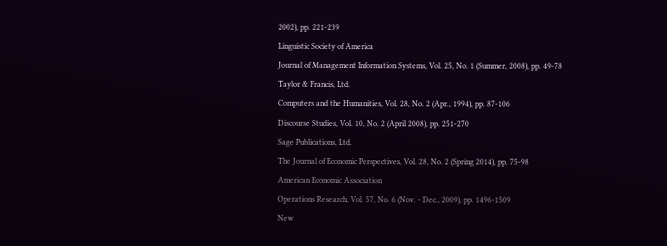2002), pp. 221-239
Linguistic Society of America
Journal of Management Information Systems, Vol. 25, No. 1 (Summer, 2008), pp. 49-78
Taylor & Francis, Ltd.
Computers and the Humanities, Vol. 28, No. 2 (Apr., 1994), pp. 87-106
Discourse Studies, Vol. 10, No. 2 (April 2008), pp. 251-270
Sage Publications, Ltd.
The Journal of Economic Perspectives, Vol. 28, No. 2 (Spring 2014), pp. 75-98
American Economic Association
Operations Research, Vol. 57, No. 6 (Nov. - Dec., 2009), pp. 1496-1509
New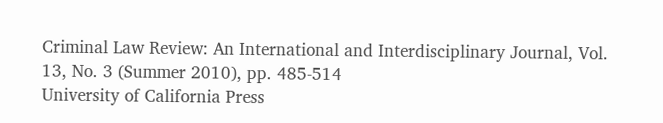Criminal Law Review: An International and Interdisciplinary Journal, Vol. 13, No. 3 (Summer 2010), pp. 485-514
University of California Press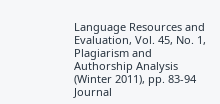Language Resources and Evaluation, Vol. 45, No. 1, Plagiarism and Authorship Analysis (Winter 2011), pp. 83-94
Journal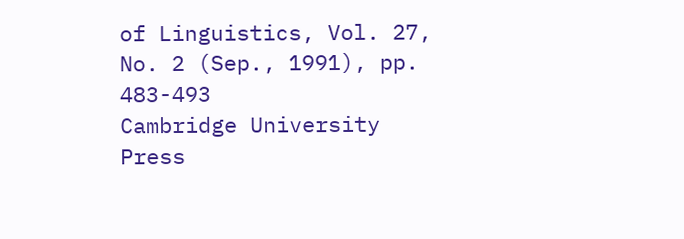of Linguistics, Vol. 27, No. 2 (Sep., 1991), pp. 483-493
Cambridge University Press